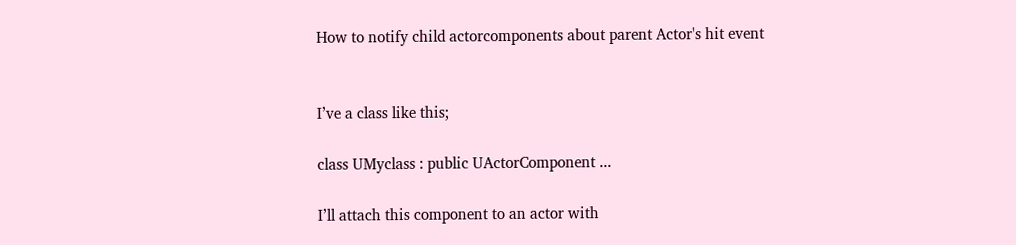How to notify child actorcomponents about parent Actor's hit event


I’ve a class like this;

class UMyclass : public UActorComponent ...

I’ll attach this component to an actor with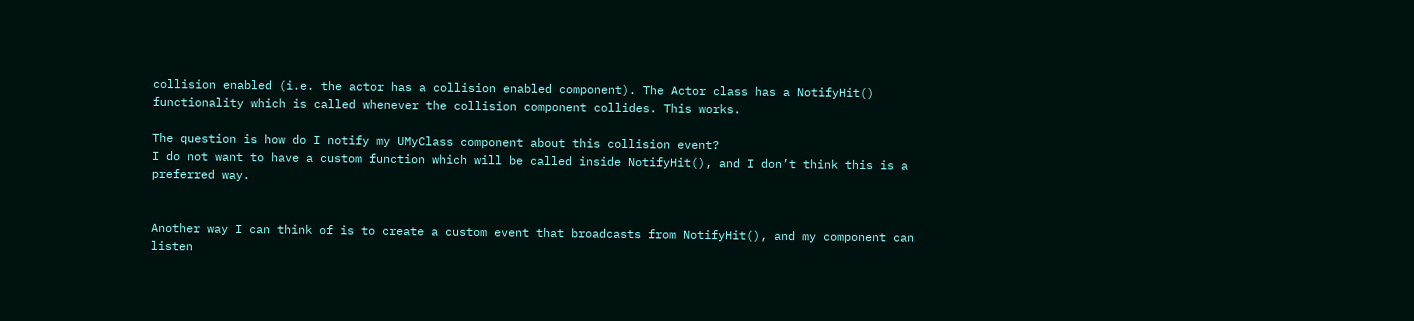collision enabled (i.e. the actor has a collision enabled component). The Actor class has a NotifyHit() functionality which is called whenever the collision component collides. This works.

The question is how do I notify my UMyClass component about this collision event?
I do not want to have a custom function which will be called inside NotifyHit(), and I don’t think this is a preferred way.


Another way I can think of is to create a custom event that broadcasts from NotifyHit(), and my component can listen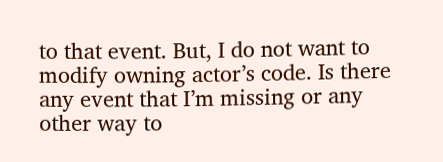to that event. But, I do not want to modify owning actor’s code. Is there any event that I’m missing or any other way to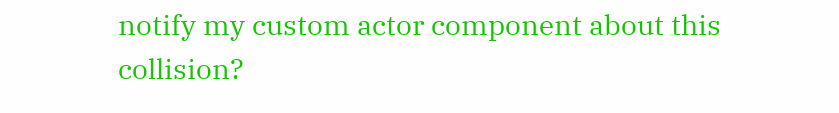notify my custom actor component about this collision?